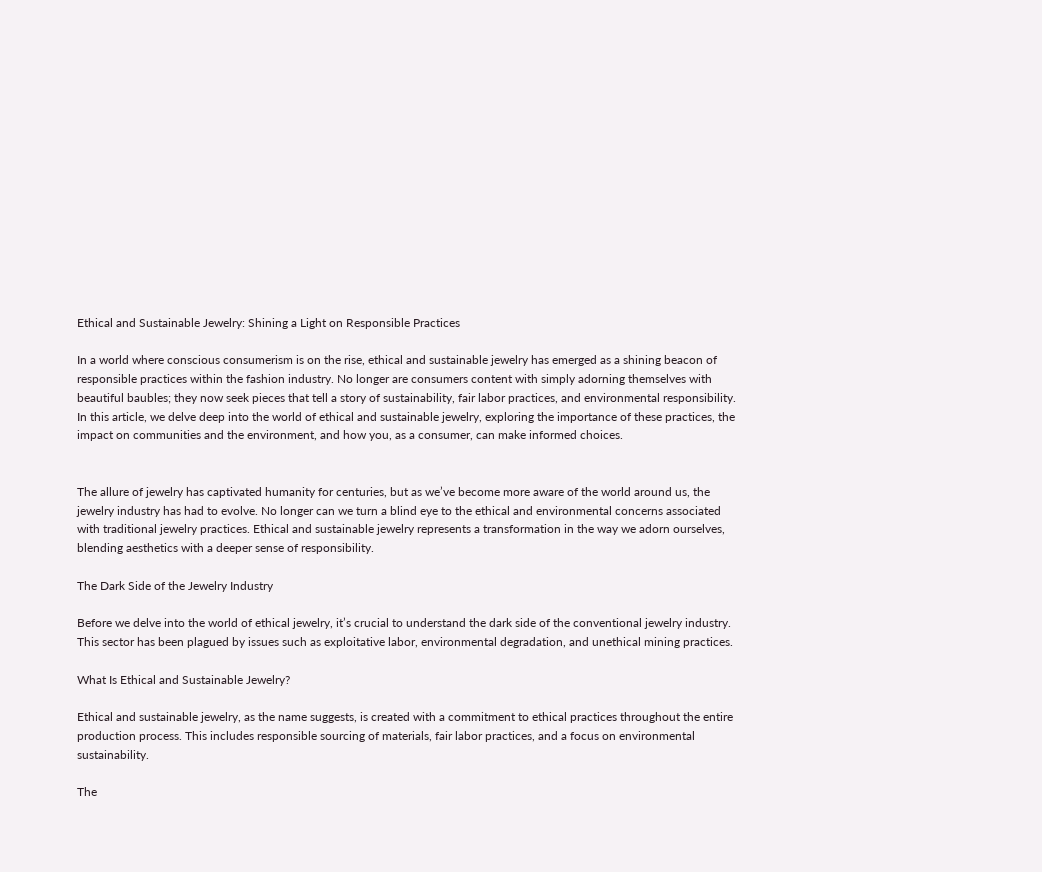Ethical and Sustainable Jewelry: Shining a Light on Responsible Practices

In a world where conscious consumerism is on the rise, ethical and sustainable jewelry has emerged as a shining beacon of responsible practices within the fashion industry. No longer are consumers content with simply adorning themselves with beautiful baubles; they now seek pieces that tell a story of sustainability, fair labor practices, and environmental responsibility. In this article, we delve deep into the world of ethical and sustainable jewelry, exploring the importance of these practices, the impact on communities and the environment, and how you, as a consumer, can make informed choices.


The allure of jewelry has captivated humanity for centuries, but as we’ve become more aware of the world around us, the jewelry industry has had to evolve. No longer can we turn a blind eye to the ethical and environmental concerns associated with traditional jewelry practices. Ethical and sustainable jewelry represents a transformation in the way we adorn ourselves, blending aesthetics with a deeper sense of responsibility.

The Dark Side of the Jewelry Industry

Before we delve into the world of ethical jewelry, it’s crucial to understand the dark side of the conventional jewelry industry. This sector has been plagued by issues such as exploitative labor, environmental degradation, and unethical mining practices.

What Is Ethical and Sustainable Jewelry?

Ethical and sustainable jewelry, as the name suggests, is created with a commitment to ethical practices throughout the entire production process. This includes responsible sourcing of materials, fair labor practices, and a focus on environmental sustainability.

The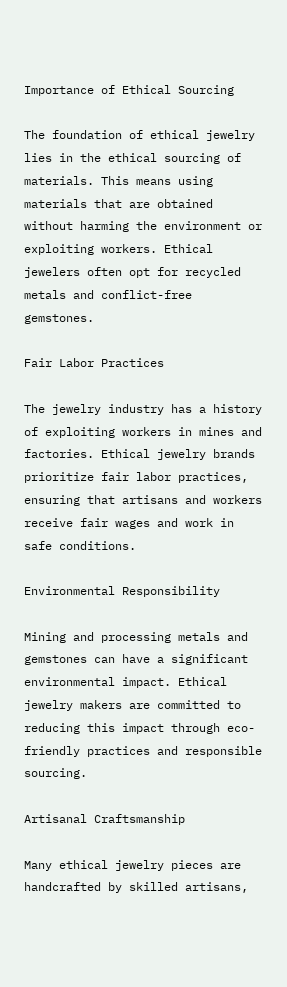Importance of Ethical Sourcing

The foundation of ethical jewelry lies in the ethical sourcing of materials. This means using materials that are obtained without harming the environment or exploiting workers. Ethical jewelers often opt for recycled metals and conflict-free gemstones.

Fair Labor Practices

The jewelry industry has a history of exploiting workers in mines and factories. Ethical jewelry brands prioritize fair labor practices, ensuring that artisans and workers receive fair wages and work in safe conditions.

Environmental Responsibility

Mining and processing metals and gemstones can have a significant environmental impact. Ethical jewelry makers are committed to reducing this impact through eco-friendly practices and responsible sourcing.

Artisanal Craftsmanship

Many ethical jewelry pieces are handcrafted by skilled artisans,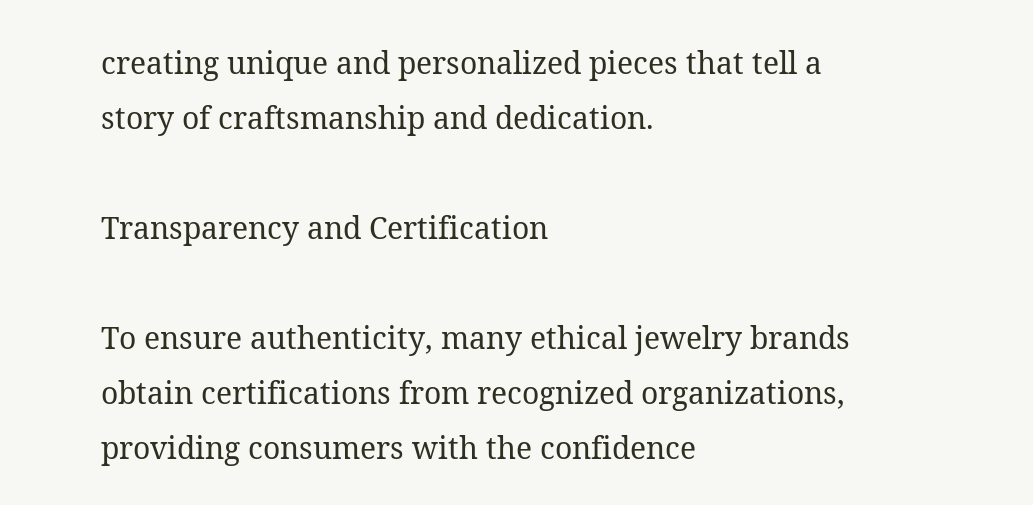creating unique and personalized pieces that tell a story of craftsmanship and dedication.

Transparency and Certification

To ensure authenticity, many ethical jewelry brands obtain certifications from recognized organizations, providing consumers with the confidence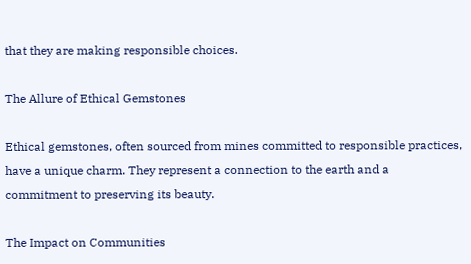that they are making responsible choices.

The Allure of Ethical Gemstones

Ethical gemstones, often sourced from mines committed to responsible practices, have a unique charm. They represent a connection to the earth and a commitment to preserving its beauty.

The Impact on Communities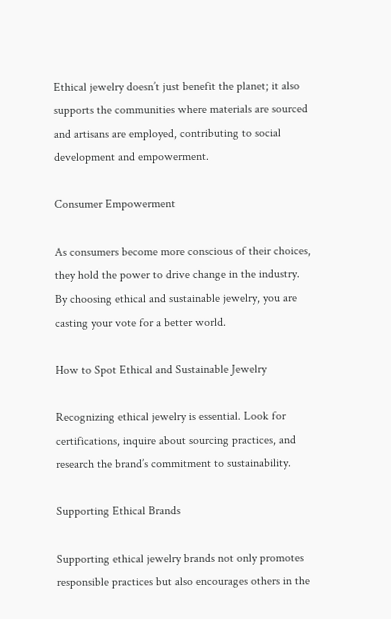Ethical jewelry doesn’t just benefit the planet; it also supports the communities where materials are sourced and artisans are employed, contributing to social development and empowerment.

Consumer Empowerment

As consumers become more conscious of their choices, they hold the power to drive change in the industry. By choosing ethical and sustainable jewelry, you are casting your vote for a better world.

How to Spot Ethical and Sustainable Jewelry

Recognizing ethical jewelry is essential. Look for certifications, inquire about sourcing practices, and research the brand’s commitment to sustainability.

Supporting Ethical Brands

Supporting ethical jewelry brands not only promotes responsible practices but also encourages others in the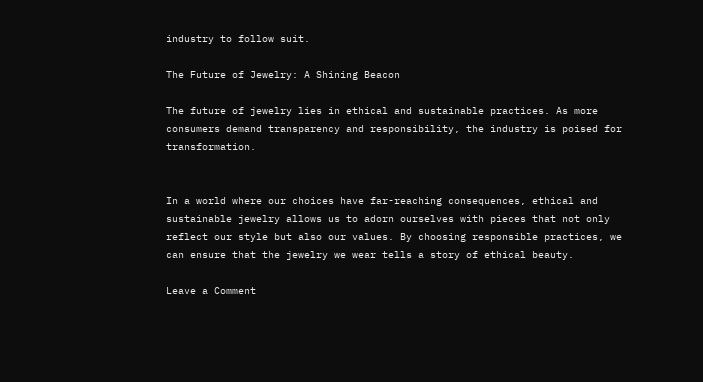industry to follow suit.

The Future of Jewelry: A Shining Beacon

The future of jewelry lies in ethical and sustainable practices. As more consumers demand transparency and responsibility, the industry is poised for transformation.


In a world where our choices have far-reaching consequences, ethical and sustainable jewelry allows us to adorn ourselves with pieces that not only reflect our style but also our values. By choosing responsible practices, we can ensure that the jewelry we wear tells a story of ethical beauty.

Leave a Comment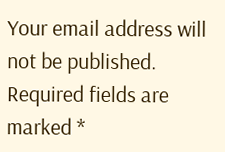Your email address will not be published. Required fields are marked *